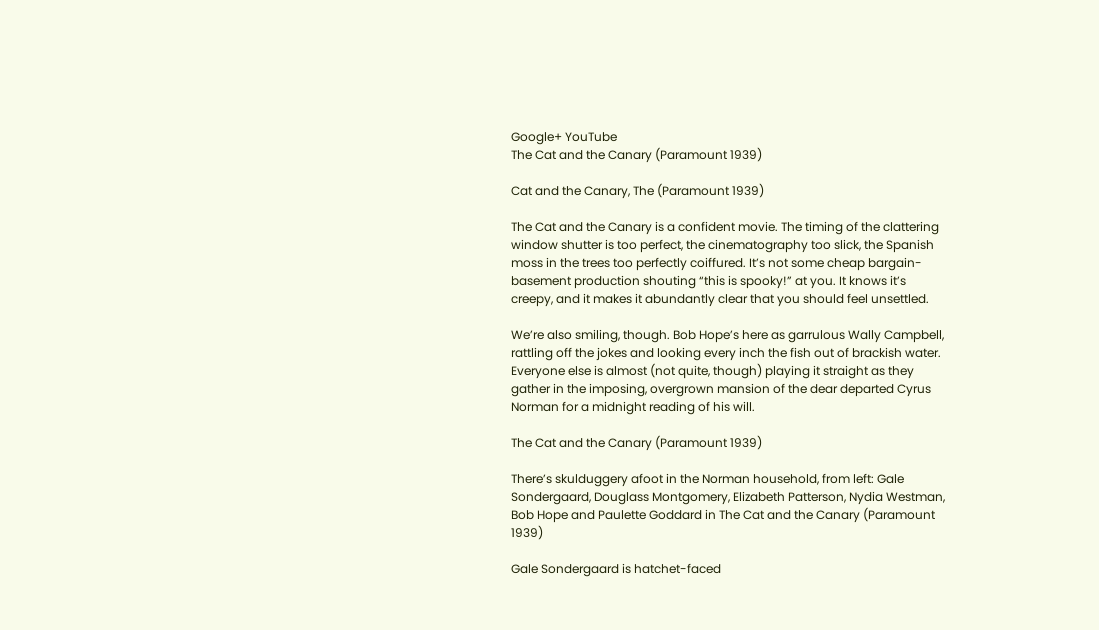Google+ YouTube
The Cat and the Canary (Paramount 1939)

Cat and the Canary, The (Paramount 1939)

The Cat and the Canary is a confident movie. The timing of the clattering window shutter is too perfect, the cinematography too slick, the Spanish moss in the trees too perfectly coiffured. It’s not some cheap bargain-basement production shouting “this is spooky!” at you. It knows it’s creepy, and it makes it abundantly clear that you should feel unsettled.

We’re also smiling, though. Bob Hope’s here as garrulous Wally Campbell, rattling off the jokes and looking every inch the fish out of brackish water. Everyone else is almost (not quite, though) playing it straight as they gather in the imposing, overgrown mansion of the dear departed Cyrus Norman for a midnight reading of his will.

The Cat and the Canary (Paramount 1939)

There’s skulduggery afoot in the Norman household, from left: Gale Sondergaard, Douglass Montgomery, Elizabeth Patterson, Nydia Westman, Bob Hope and Paulette Goddard in The Cat and the Canary (Paramount 1939)

Gale Sondergaard is hatchet-faced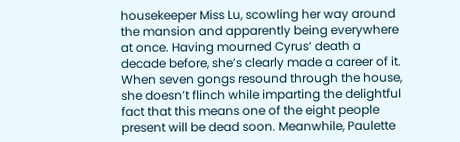housekeeper Miss Lu, scowling her way around the mansion and apparently being everywhere at once. Having mourned Cyrus’ death a decade before, she’s clearly made a career of it. When seven gongs resound through the house, she doesn’t flinch while imparting the delightful fact that this means one of the eight people present will be dead soon. Meanwhile, Paulette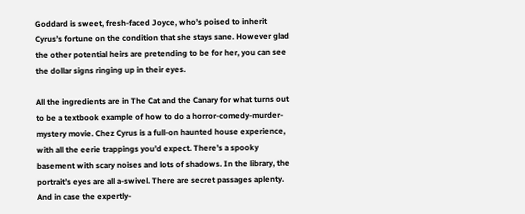Goddard is sweet, fresh-faced Joyce, who’s poised to inherit Cyrus’s fortune on the condition that she stays sane. However glad the other potential heirs are pretending to be for her, you can see the dollar signs ringing up in their eyes.

All the ingredients are in The Cat and the Canary for what turns out to be a textbook example of how to do a horror-comedy-murder-mystery movie. Chez Cyrus is a full-on haunted house experience, with all the eerie trappings you’d expect. There’s a spooky basement with scary noises and lots of shadows. In the library, the portrait’s eyes are all a-swivel. There are secret passages aplenty. And in case the expertly-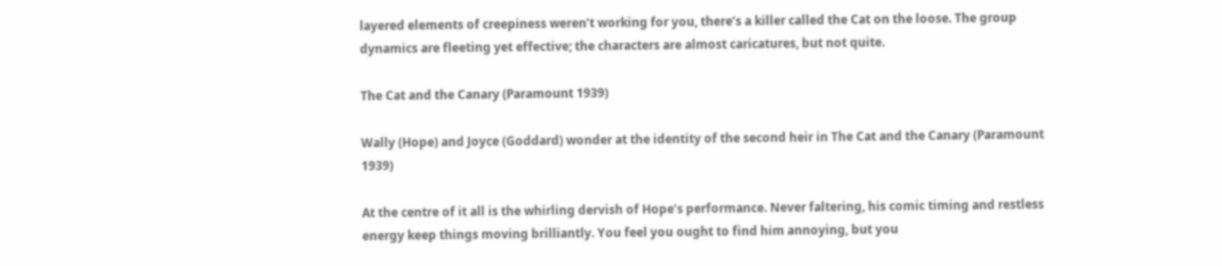layered elements of creepiness weren’t working for you, there’s a killer called the Cat on the loose. The group dynamics are fleeting yet effective; the characters are almost caricatures, but not quite.

The Cat and the Canary (Paramount 1939)

Wally (Hope) and Joyce (Goddard) wonder at the identity of the second heir in The Cat and the Canary (Paramount 1939)

At the centre of it all is the whirling dervish of Hope’s performance. Never faltering, his comic timing and restless energy keep things moving brilliantly. You feel you ought to find him annoying, but you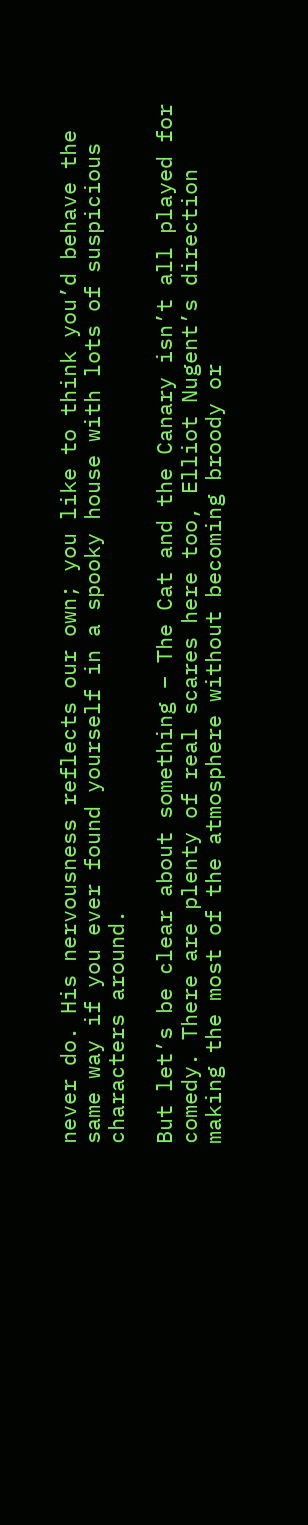never do. His nervousness reflects our own; you like to think you’d behave the same way if you ever found yourself in a spooky house with lots of suspicious characters around.

But let’s be clear about something – The Cat and the Canary isn’t all played for comedy. There are plenty of real scares here too, Elliot Nugent’s direction making the most of the atmosphere without becoming broody or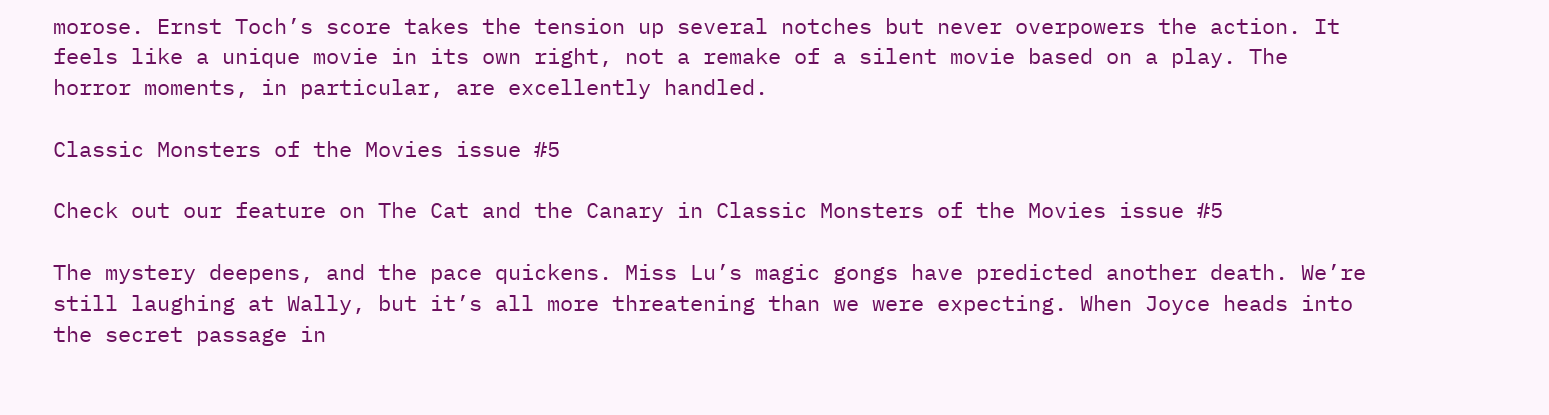morose. Ernst Toch’s score takes the tension up several notches but never overpowers the action. It feels like a unique movie in its own right, not a remake of a silent movie based on a play. The horror moments, in particular, are excellently handled.

Classic Monsters of the Movies issue #5

Check out our feature on The Cat and the Canary in Classic Monsters of the Movies issue #5

The mystery deepens, and the pace quickens. Miss Lu’s magic gongs have predicted another death. We’re still laughing at Wally, but it’s all more threatening than we were expecting. When Joyce heads into the secret passage in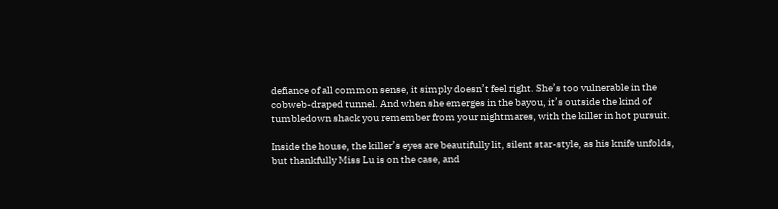defiance of all common sense, it simply doesn’t feel right. She’s too vulnerable in the cobweb-draped tunnel. And when she emerges in the bayou, it’s outside the kind of tumbledown shack you remember from your nightmares, with the killer in hot pursuit.

Inside the house, the killer’s eyes are beautifully lit, silent star-style, as his knife unfolds, but thankfully Miss Lu is on the case, and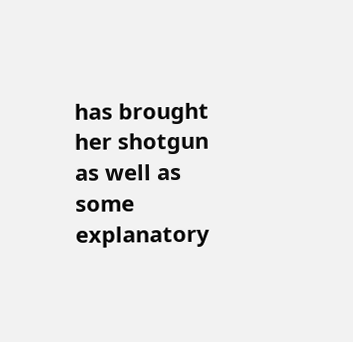has brought her shotgun as well as some explanatory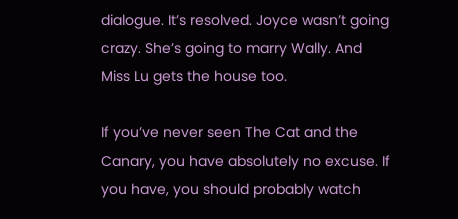dialogue. It’s resolved. Joyce wasn’t going crazy. She’s going to marry Wally. And Miss Lu gets the house too.

If you’ve never seen The Cat and the Canary, you have absolutely no excuse. If you have, you should probably watch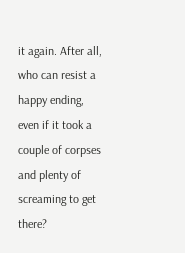it again. After all, who can resist a happy ending, even if it took a couple of corpses and plenty of screaming to get there?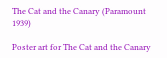The Cat and the Canary (Paramount 1939)

Poster art for The Cat and the Canary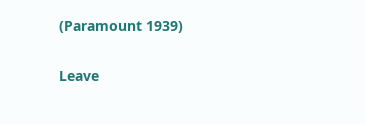(Paramount 1939)

Leave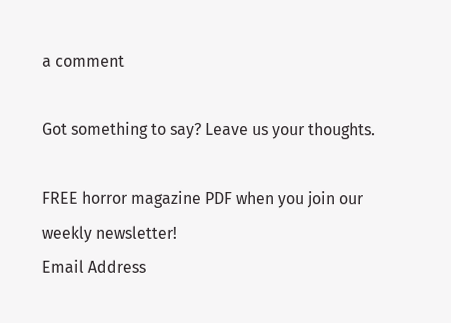a comment

Got something to say? Leave us your thoughts.

FREE horror magazine PDF when you join our weekly newsletter!
Email Address